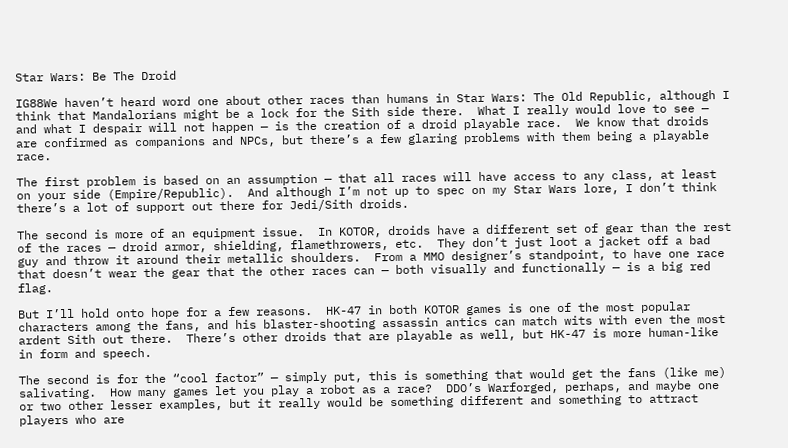Star Wars: Be The Droid

IG88We haven’t heard word one about other races than humans in Star Wars: The Old Republic, although I think that Mandalorians might be a lock for the Sith side there.  What I really would love to see — and what I despair will not happen — is the creation of a droid playable race.  We know that droids are confirmed as companions and NPCs, but there’s a few glaring problems with them being a playable race.

The first problem is based on an assumption — that all races will have access to any class, at least on your side (Empire/Republic).  And although I’m not up to spec on my Star Wars lore, I don’t think there’s a lot of support out there for Jedi/Sith droids.

The second is more of an equipment issue.  In KOTOR, droids have a different set of gear than the rest of the races — droid armor, shielding, flamethrowers, etc.  They don’t just loot a jacket off a bad guy and throw it around their metallic shoulders.  From a MMO designer’s standpoint, to have one race that doesn’t wear the gear that the other races can — both visually and functionally — is a big red flag.

But I’ll hold onto hope for a few reasons.  HK-47 in both KOTOR games is one of the most popular characters among the fans, and his blaster-shooting assassin antics can match wits with even the most ardent Sith out there.  There’s other droids that are playable as well, but HK-47 is more human-like in form and speech.

The second is for the “cool factor” — simply put, this is something that would get the fans (like me) salivating.  How many games let you play a robot as a race?  DDO’s Warforged, perhaps, and maybe one or two other lesser examples, but it really would be something different and something to attract players who are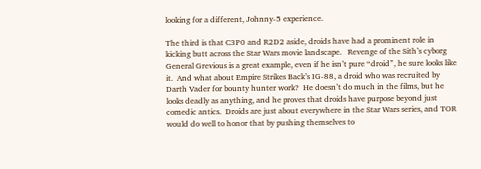looking for a different, Johnny-5 experience.

The third is that C3P0 and R2D2 aside, droids have had a prominent role in kicking butt across the Star Wars movie landscape.   Revenge of the Sith’s cyborg General Grevious is a great example, even if he isn’t pure “droid”, he sure looks like it.  And what about Empire Strikes Back’s IG-88, a droid who was recruited by Darth Vader for bounty hunter work?  He doesn’t do much in the films, but he looks deadly as anything, and he proves that droids have purpose beyond just comedic antics.  Droids are just about everywhere in the Star Wars series, and TOR would do well to honor that by pushing themselves to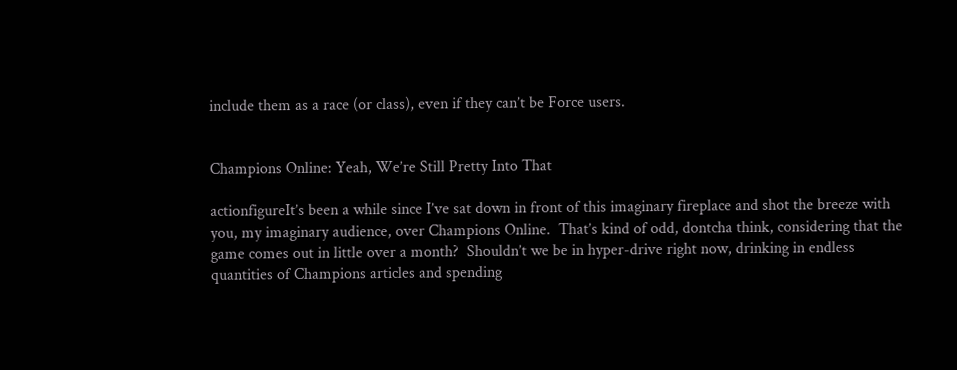include them as a race (or class), even if they can’t be Force users.


Champions Online: Yeah, We’re Still Pretty Into That

actionfigureIt’s been a while since I’ve sat down in front of this imaginary fireplace and shot the breeze with you, my imaginary audience, over Champions Online.  That’s kind of odd, dontcha think, considering that the game comes out in little over a month?  Shouldn’t we be in hyper-drive right now, drinking in endless quantities of Champions articles and spending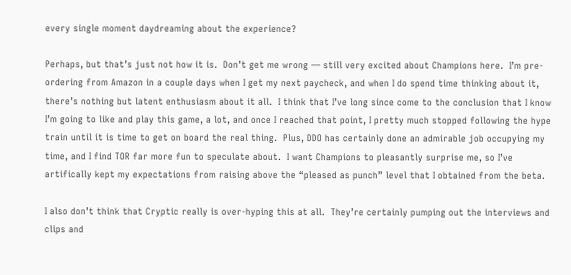every single moment daydreaming about the experience?

Perhaps, but that’s just not how it is.  Don’t get me wrong — still very excited about Champions here.  I’m pre-ordering from Amazon in a couple days when I get my next paycheck, and when I do spend time thinking about it, there’s nothing but latent enthusiasm about it all.  I think that I’ve long since come to the conclusion that I know I’m going to like and play this game, a lot, and once I reached that point, I pretty much stopped following the hype train until it is time to get on board the real thing.  Plus, DDO has certainly done an admirable job occupying my time, and I find TOR far more fun to speculate about.  I want Champions to pleasantly surprise me, so I’ve artifically kept my expectations from raising above the “pleased as punch” level that I obtained from the beta.

I also don’t think that Cryptic really is over-hyping this at all.  They’re certainly pumping out the interviews and clips and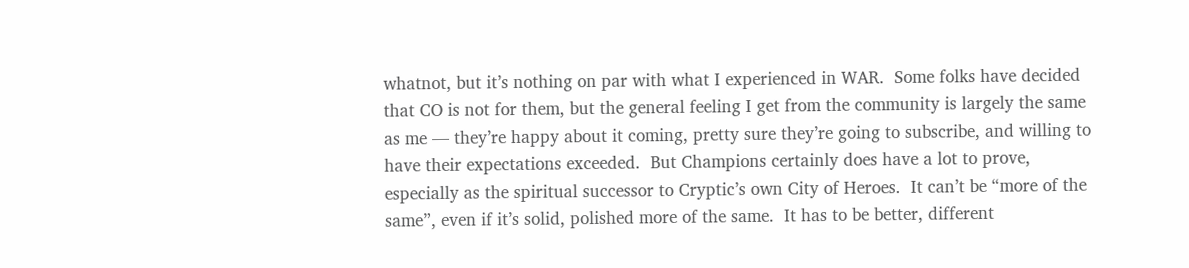whatnot, but it’s nothing on par with what I experienced in WAR.  Some folks have decided that CO is not for them, but the general feeling I get from the community is largely the same as me — they’re happy about it coming, pretty sure they’re going to subscribe, and willing to have their expectations exceeded.  But Champions certainly does have a lot to prove, especially as the spiritual successor to Cryptic’s own City of Heroes.  It can’t be “more of the same”, even if it’s solid, polished more of the same.  It has to be better, different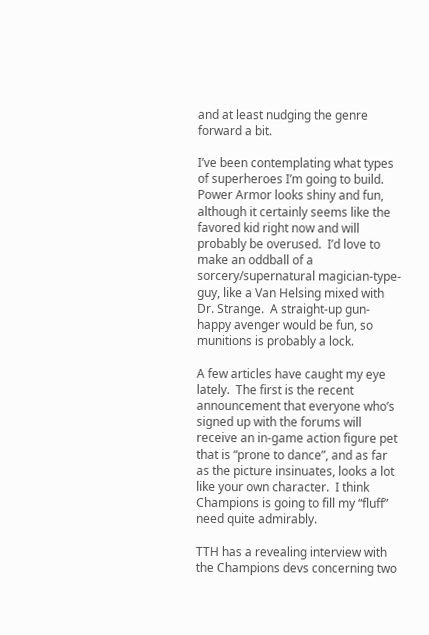and at least nudging the genre forward a bit.

I’ve been contemplating what types of superheroes I’m going to build.  Power Armor looks shiny and fun, although it certainly seems like the favored kid right now and will probably be overused.  I’d love to make an oddball of a sorcery/supernatural magician-type-guy, like a Van Helsing mixed with Dr. Strange.  A straight-up gun-happy avenger would be fun, so munitions is probably a lock.

A few articles have caught my eye lately.  The first is the recent announcement that everyone who’s signed up with the forums will receive an in-game action figure pet that is “prone to dance”, and as far as the picture insinuates, looks a lot like your own character.  I think Champions is going to fill my “fluff” need quite admirably.

TTH has a revealing interview with the Champions devs concerning two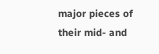major pieces of their mid- and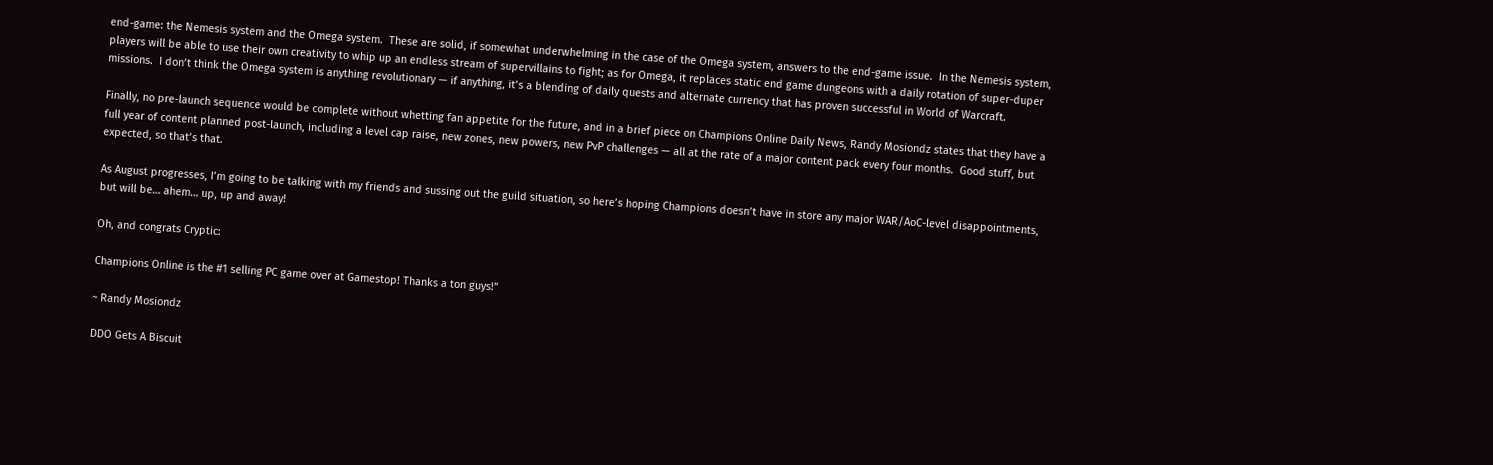end-game: the Nemesis system and the Omega system.  These are solid, if somewhat underwhelming in the case of the Omega system, answers to the end-game issue.  In the Nemesis system, players will be able to use their own creativity to whip up an endless stream of supervillains to fight; as for Omega, it replaces static end game dungeons with a daily rotation of super-duper missions.  I don’t think the Omega system is anything revolutionary — if anything, it’s a blending of daily quests and alternate currency that has proven successful in World of Warcraft.

Finally, no pre-launch sequence would be complete without whetting fan appetite for the future, and in a brief piece on Champions Online Daily News, Randy Mosiondz states that they have a full year of content planned post-launch, including a level cap raise, new zones, new powers, new PvP challenges — all at the rate of a major content pack every four months.  Good stuff, but expected, so that’s that.

As August progresses, I’m going to be talking with my friends and sussing out the guild situation, so here’s hoping Champions doesn’t have in store any major WAR/AoC-level disappointments, but will be… ahem… up, up and away!

Oh, and congrats Cryptic:

Champions Online is the #1 selling PC game over at Gamestop! Thanks a ton guys!”

~ Randy Mosiondz

DDO Gets A Biscuit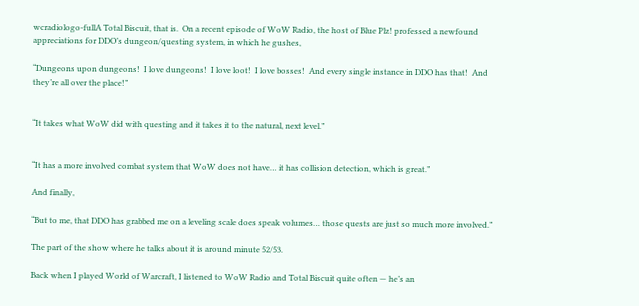wcradiologo-fullA Total Biscuit, that is.  On a recent episode of WoW Radio, the host of Blue Plz! professed a newfound appreciations for DDO’s dungeon/questing system, in which he gushes,

“Dungeons upon dungeons!  I love dungeons!  I love loot!  I love bosses!  And every single instance in DDO has that!  And they’re all over the place!”


“It takes what WoW did with questing and it takes it to the natural, next level.”


“It has a more involved combat system that WoW does not have… it has collision detection, which is great.”

And finally,

“But to me, that DDO has grabbed me on a leveling scale does speak volumes… those quests are just so much more involved.”

The part of the show where he talks about it is around minute 52/53.

Back when I played World of Warcraft, I listened to WoW Radio and Total Biscuit quite often — he’s an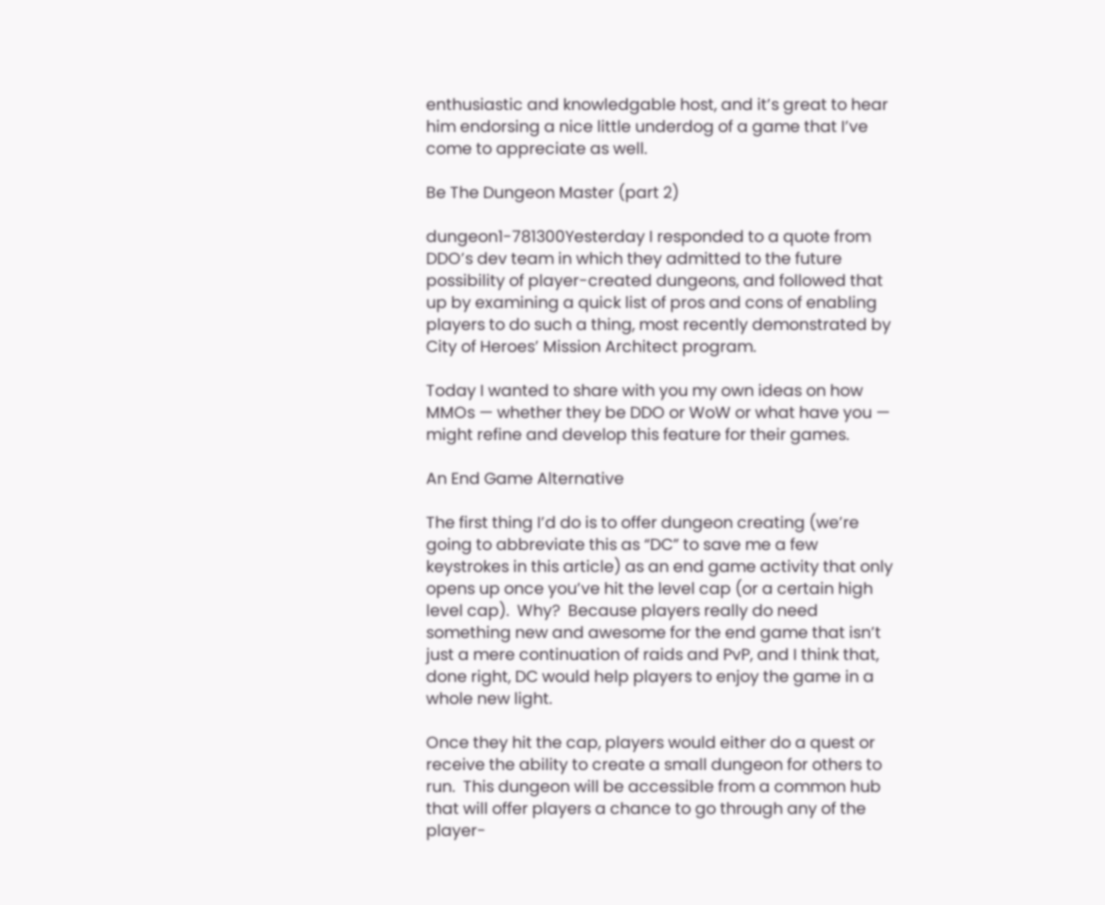enthusiastic and knowledgable host, and it’s great to hear him endorsing a nice little underdog of a game that I’ve come to appreciate as well.

Be The Dungeon Master (part 2)

dungeon1-781300Yesterday I responded to a quote from DDO’s dev team in which they admitted to the future possibility of player-created dungeons, and followed that up by examining a quick list of pros and cons of enabling players to do such a thing, most recently demonstrated by City of Heroes’ Mission Architect program.

Today I wanted to share with you my own ideas on how MMOs — whether they be DDO or WoW or what have you — might refine and develop this feature for their games.

An End Game Alternative

The first thing I’d do is to offer dungeon creating (we’re going to abbreviate this as “DC” to save me a few keystrokes in this article) as an end game activity that only opens up once you’ve hit the level cap (or a certain high level cap).  Why?  Because players really do need something new and awesome for the end game that isn’t just a mere continuation of raids and PvP, and I think that, done right, DC would help players to enjoy the game in a whole new light.

Once they hit the cap, players would either do a quest or receive the ability to create a small dungeon for others to run.  This dungeon will be accessible from a common hub that will offer players a chance to go through any of the player-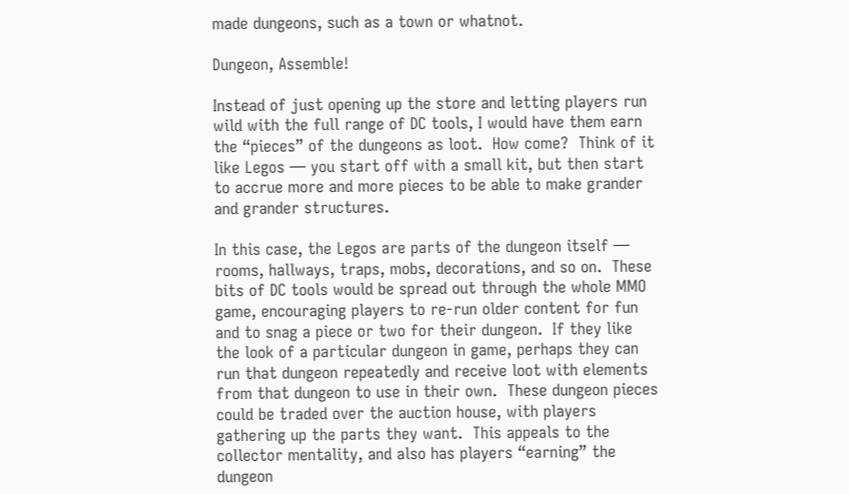made dungeons, such as a town or whatnot.

Dungeon, Assemble!

Instead of just opening up the store and letting players run wild with the full range of DC tools, I would have them earn the “pieces” of the dungeons as loot.  How come?  Think of it like Legos — you start off with a small kit, but then start to accrue more and more pieces to be able to make grander and grander structures.

In this case, the Legos are parts of the dungeon itself — rooms, hallways, traps, mobs, decorations, and so on.  These bits of DC tools would be spread out through the whole MMO game, encouraging players to re-run older content for fun and to snag a piece or two for their dungeon.  If they like the look of a particular dungeon in game, perhaps they can run that dungeon repeatedly and receive loot with elements from that dungeon to use in their own.  These dungeon pieces could be traded over the auction house, with players gathering up the parts they want.  This appeals to the collector mentality, and also has players “earning” the dungeon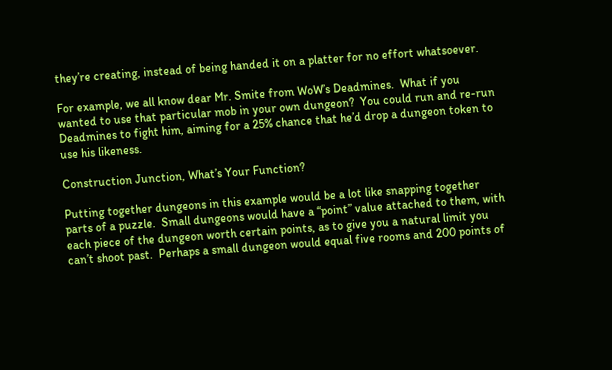they’re creating, instead of being handed it on a platter for no effort whatsoever.

For example, we all know dear Mr. Smite from WoW’s Deadmines.  What if you wanted to use that particular mob in your own dungeon?  You could run and re-run Deadmines to fight him, aiming for a 25% chance that he’d drop a dungeon token to use his likeness.

Construction Junction, What’s Your Function?

Putting together dungeons in this example would be a lot like snapping together parts of a puzzle.  Small dungeons would have a “point” value attached to them, with each piece of the dungeon worth certain points, as to give you a natural limit you can’t shoot past.  Perhaps a small dungeon would equal five rooms and 200 points of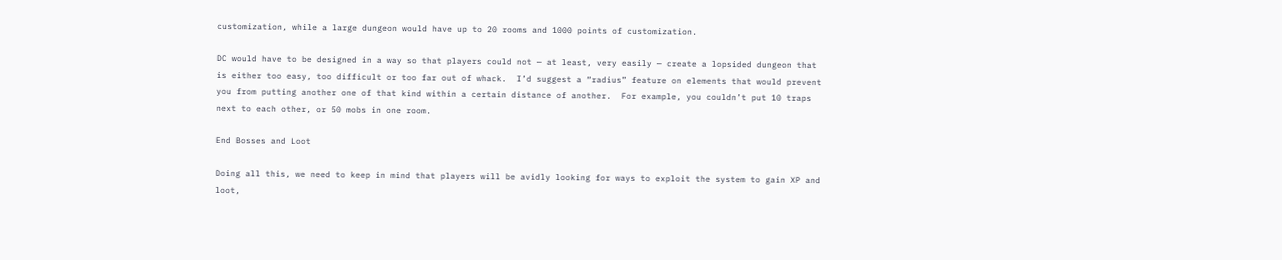customization, while a large dungeon would have up to 20 rooms and 1000 points of customization.

DC would have to be designed in a way so that players could not — at least, very easily — create a lopsided dungeon that is either too easy, too difficult or too far out of whack.  I’d suggest a “radius” feature on elements that would prevent you from putting another one of that kind within a certain distance of another.  For example, you couldn’t put 10 traps next to each other, or 50 mobs in one room.

End Bosses and Loot

Doing all this, we need to keep in mind that players will be avidly looking for ways to exploit the system to gain XP and loot,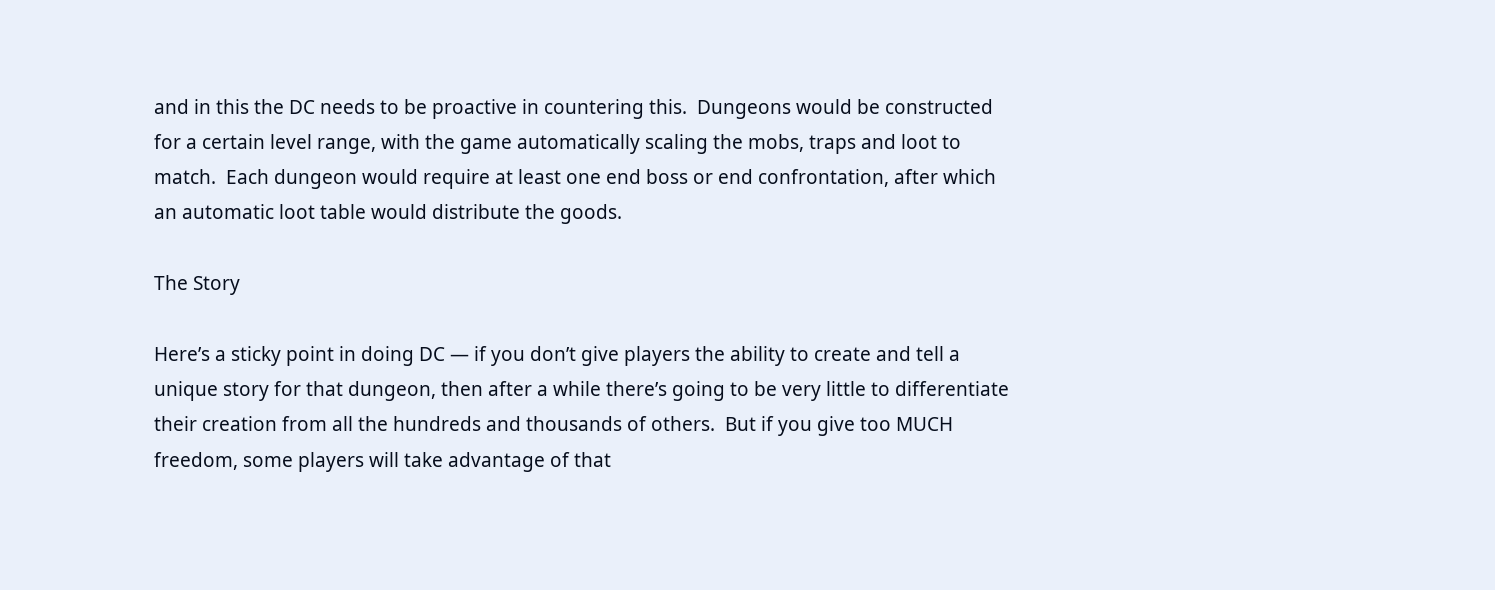and in this the DC needs to be proactive in countering this.  Dungeons would be constructed for a certain level range, with the game automatically scaling the mobs, traps and loot to match.  Each dungeon would require at least one end boss or end confrontation, after which an automatic loot table would distribute the goods.

The Story

Here’s a sticky point in doing DC — if you don’t give players the ability to create and tell a unique story for that dungeon, then after a while there’s going to be very little to differentiate their creation from all the hundreds and thousands of others.  But if you give too MUCH freedom, some players will take advantage of that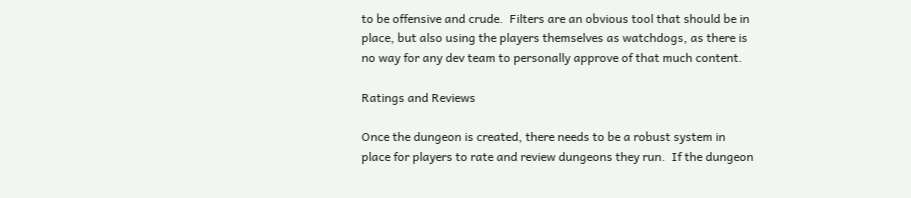to be offensive and crude.  Filters are an obvious tool that should be in place, but also using the players themselves as watchdogs, as there is no way for any dev team to personally approve of that much content.

Ratings and Reviews

Once the dungeon is created, there needs to be a robust system in place for players to rate and review dungeons they run.  If the dungeon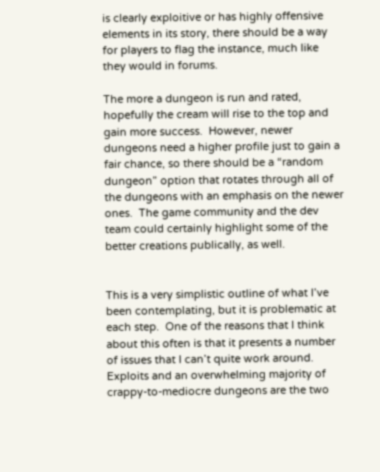is clearly exploitive or has highly offensive elements in its story, there should be a way for players to flag the instance, much like they would in forums.

The more a dungeon is run and rated, hopefully the cream will rise to the top and gain more success.  However, newer dungeons need a higher profile just to gain a fair chance, so there should be a “random dungeon” option that rotates through all of the dungeons with an emphasis on the newer ones.  The game community and the dev team could certainly highlight some of the better creations publically, as well.


This is a very simplistic outline of what I’ve been contemplating, but it is problematic at each step.  One of the reasons that I think about this often is that it presents a number of issues that I can’t quite work around.  Exploits and an overwhelming majority of crappy-to-mediocre dungeons are the two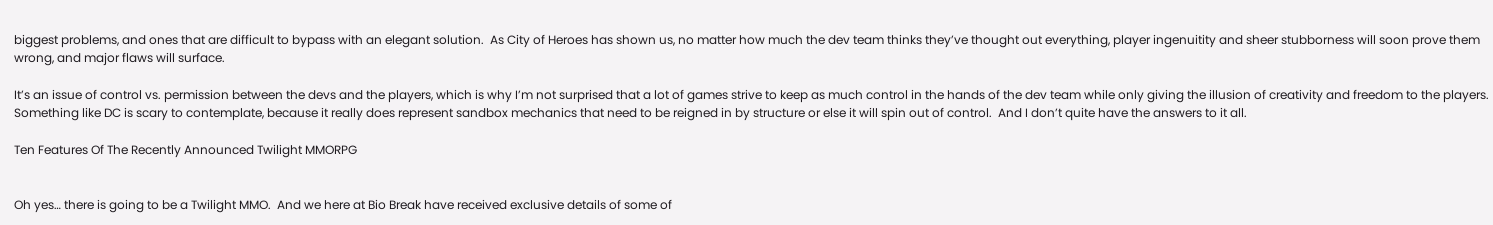biggest problems, and ones that are difficult to bypass with an elegant solution.  As City of Heroes has shown us, no matter how much the dev team thinks they’ve thought out everything, player ingenuitity and sheer stubborness will soon prove them wrong, and major flaws will surface.

It’s an issue of control vs. permission between the devs and the players, which is why I’m not surprised that a lot of games strive to keep as much control in the hands of the dev team while only giving the illusion of creativity and freedom to the players.  Something like DC is scary to contemplate, because it really does represent sandbox mechanics that need to be reigned in by structure or else it will spin out of control.  And I don’t quite have the answers to it all.

Ten Features Of The Recently Announced Twilight MMORPG


Oh yes… there is going to be a Twilight MMO.  And we here at Bio Break have received exclusive details of some of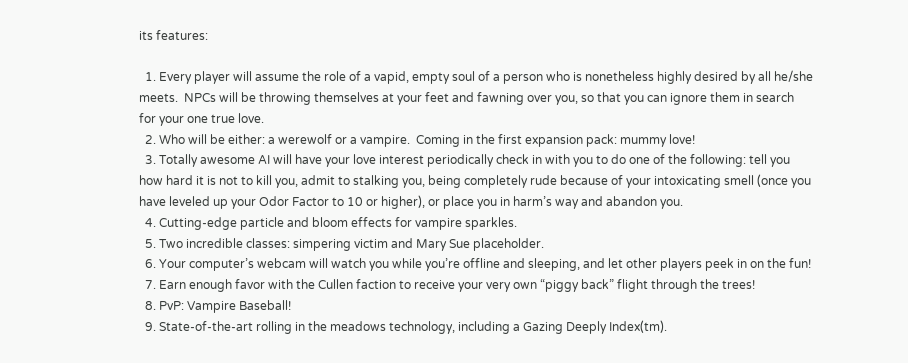its features:

  1. Every player will assume the role of a vapid, empty soul of a person who is nonetheless highly desired by all he/she meets.  NPCs will be throwing themselves at your feet and fawning over you, so that you can ignore them in search for your one true love.
  2. Who will be either: a werewolf or a vampire.  Coming in the first expansion pack: mummy love!
  3. Totally awesome AI will have your love interest periodically check in with you to do one of the following: tell you how hard it is not to kill you, admit to stalking you, being completely rude because of your intoxicating smell (once you have leveled up your Odor Factor to 10 or higher), or place you in harm’s way and abandon you.
  4. Cutting-edge particle and bloom effects for vampire sparkles.
  5. Two incredible classes: simpering victim and Mary Sue placeholder.
  6. Your computer’s webcam will watch you while you’re offline and sleeping, and let other players peek in on the fun!
  7. Earn enough favor with the Cullen faction to receive your very own “piggy back” flight through the trees!
  8. PvP: Vampire Baseball!
  9. State-of-the-art rolling in the meadows technology, including a Gazing Deeply Index(tm).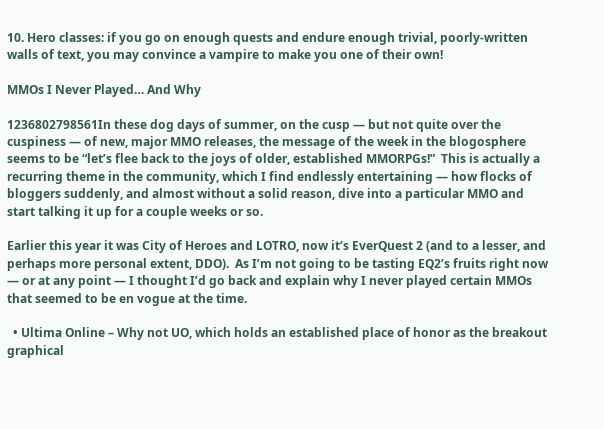10. Hero classes: if you go on enough quests and endure enough trivial, poorly-written walls of text, you may convince a vampire to make you one of their own!

MMOs I Never Played… And Why

1236802798561In these dog days of summer, on the cusp — but not quite over the cuspiness — of new, major MMO releases, the message of the week in the blogosphere seems to be “let’s flee back to the joys of older, established MMORPGs!”  This is actually a recurring theme in the community, which I find endlessly entertaining — how flocks of bloggers suddenly, and almost without a solid reason, dive into a particular MMO and start talking it up for a couple weeks or so.

Earlier this year it was City of Heroes and LOTRO, now it’s EverQuest 2 (and to a lesser, and perhaps more personal extent, DDO).  As I’m not going to be tasting EQ2’s fruits right now — or at any point — I thought I’d go back and explain why I never played certain MMOs that seemed to be en vogue at the time.

  • Ultima Online – Why not UO, which holds an established place of honor as the breakout graphical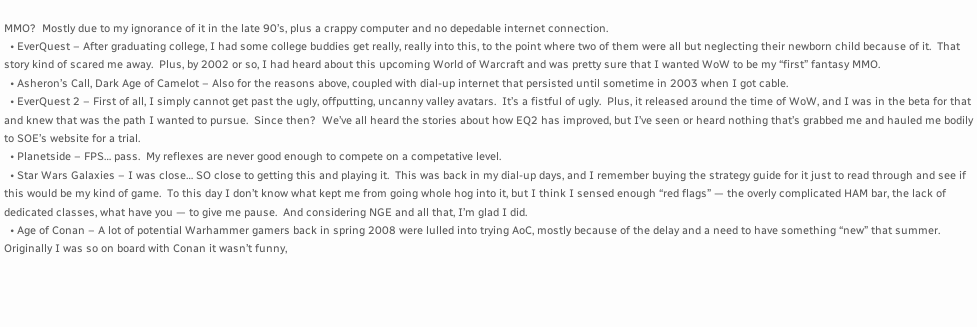MMO?  Mostly due to my ignorance of it in the late 90’s, plus a crappy computer and no depedable internet connection.
  • EverQuest – After graduating college, I had some college buddies get really, really into this, to the point where two of them were all but neglecting their newborn child because of it.  That story kind of scared me away.  Plus, by 2002 or so, I had heard about this upcoming World of Warcraft and was pretty sure that I wanted WoW to be my “first” fantasy MMO.
  • Asheron’s Call, Dark Age of Camelot – Also for the reasons above, coupled with dial-up internet that persisted until sometime in 2003 when I got cable.
  • EverQuest 2 – First of all, I simply cannot get past the ugly, offputting, uncanny valley avatars.  It’s a fistful of ugly.  Plus, it released around the time of WoW, and I was in the beta for that and knew that was the path I wanted to pursue.  Since then?  We’ve all heard the stories about how EQ2 has improved, but I’ve seen or heard nothing that’s grabbed me and hauled me bodily to SOE’s website for a trial.
  • Planetside – FPS… pass.  My reflexes are never good enough to compete on a competative level.
  • Star Wars Galaxies – I was close… SO close to getting this and playing it.  This was back in my dial-up days, and I remember buying the strategy guide for it just to read through and see if this would be my kind of game.  To this day I don’t know what kept me from going whole hog into it, but I think I sensed enough “red flags” — the overly complicated HAM bar, the lack of dedicated classes, what have you — to give me pause.  And considering NGE and all that, I’m glad I did.
  • Age of Conan – A lot of potential Warhammer gamers back in spring 2008 were lulled into trying AoC, mostly because of the delay and a need to have something “new” that summer.  Originally I was so on board with Conan it wasn’t funny,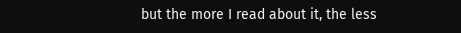but the more I read about it, the less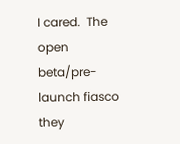I cared.  The open beta/pre-launch fiasco they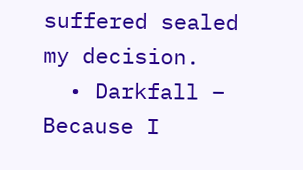suffered sealed my decision.
  • Darkfall – Because I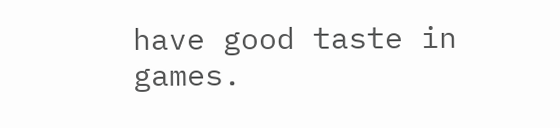have good taste in games.